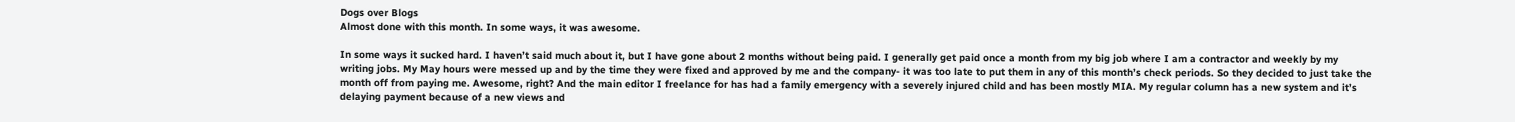Dogs over Blogs
Almost done with this month. In some ways, it was awesome.

In some ways it sucked hard. I haven’t said much about it, but I have gone about 2 months without being paid. I generally get paid once a month from my big job where I am a contractor and weekly by my writing jobs. My May hours were messed up and by the time they were fixed and approved by me and the company- it was too late to put them in any of this month’s check periods. So they decided to just take the month off from paying me. Awesome, right? And the main editor I freelance for has had a family emergency with a severely injured child and has been mostly MIA. My regular column has a new system and it’s delaying payment because of a new views and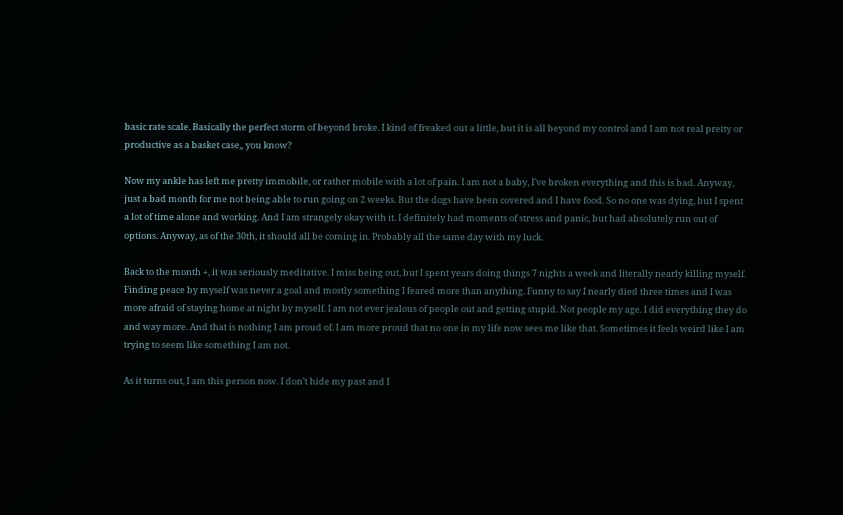basic rate scale. Basically the perfect storm of beyond broke. I kind of freaked out a little, but it is all beyond my control and I am not real pretty or productive as a basket case„ you know?

Now my ankle has left me pretty immobile, or rather mobile with a lot of pain. I am not a baby, I’ve broken everything and this is bad. Anyway, just a bad month for me not being able to run going on 2 weeks. But the dogs have been covered and I have food. So no one was dying, but I spent a lot of time alone and working. And I am strangely okay with it. I definitely had moments of stress and panic, but had absolutely run out of options. Anyway, as of the 30th, it should all be coming in. Probably all the same day with my luck.

Back to the month +, it was seriously meditative. I miss being out, but I spent years doing things 7 nights a week and literally nearly killing myself. Finding peace by myself was never a goal and mostly something I feared more than anything. Funny to say I nearly died three times and I was more afraid of staying home at night by myself. I am not ever jealous of people out and getting stupid. Not people my age. I did everything they do and way more. And that is nothing I am proud of. I am more proud that no one in my life now sees me like that. Sometimes it feels weird like I am trying to seem like something I am not.

As it turns out, I am this person now. I don’t hide my past and I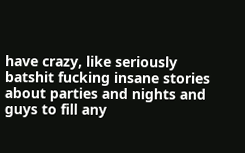have crazy, like seriously batshit fucking insane stories about parties and nights and guys to fill any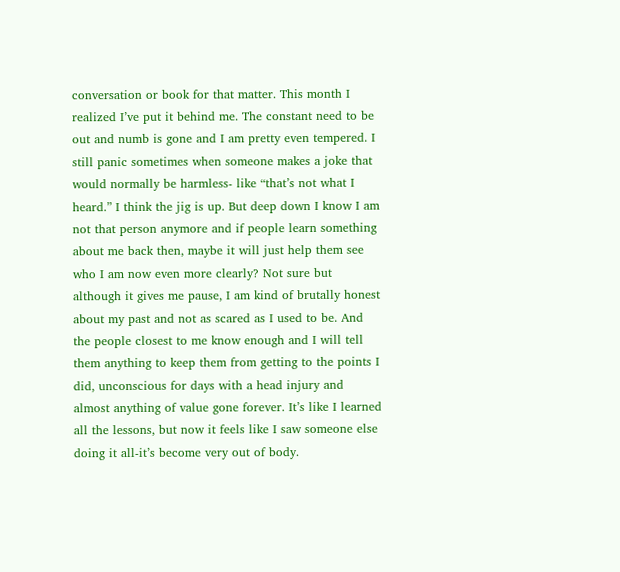conversation or book for that matter. This month I realized I’ve put it behind me. The constant need to be out and numb is gone and I am pretty even tempered. I still panic sometimes when someone makes a joke that would normally be harmless- like “that’s not what I heard.” I think the jig is up. But deep down I know I am not that person anymore and if people learn something about me back then, maybe it will just help them see who I am now even more clearly? Not sure but although it gives me pause, I am kind of brutally honest about my past and not as scared as I used to be. And the people closest to me know enough and I will tell them anything to keep them from getting to the points I did, unconscious for days with a head injury and almost anything of value gone forever. It’s like I learned all the lessons, but now it feels like I saw someone else doing it all-it’s become very out of body.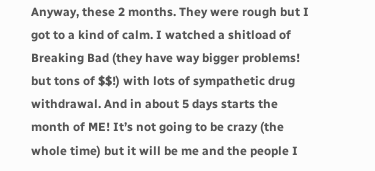Anyway, these 2 months. They were rough but I got to a kind of calm. I watched a shitload of Breaking Bad (they have way bigger problems! but tons of $$!) with lots of sympathetic drug withdrawal. And in about 5 days starts the month of ME! It’s not going to be crazy (the whole time) but it will be me and the people I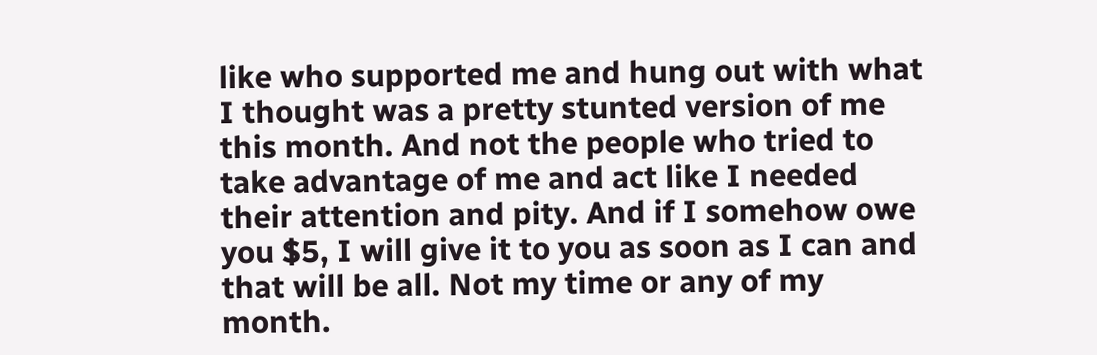like who supported me and hung out with what I thought was a pretty stunted version of me this month. And not the people who tried to take advantage of me and act like I needed their attention and pity. And if I somehow owe you $5, I will give it to you as soon as I can and that will be all. Not my time or any of my month.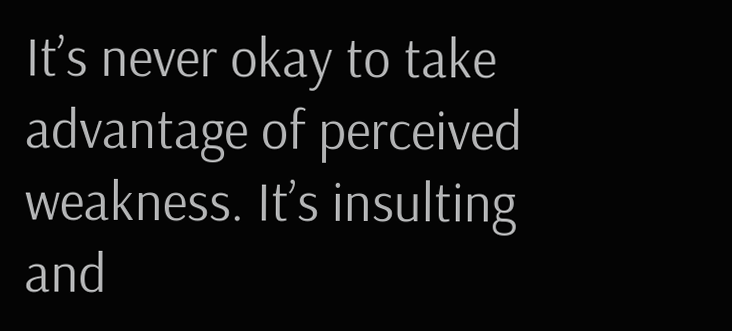It’s never okay to take advantage of perceived weakness. It’s insulting and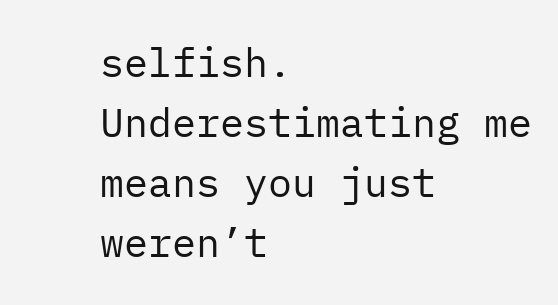selfish. Underestimating me means you just weren’t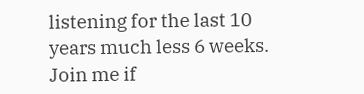listening for the last 10 years much less 6 weeks. Join me if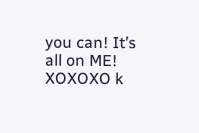you can! It’s all on ME! XOXOXO k